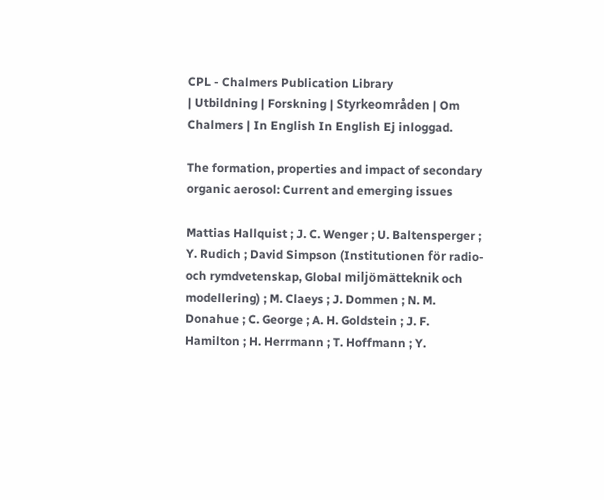CPL - Chalmers Publication Library
| Utbildning | Forskning | Styrkeområden | Om Chalmers | In English In English Ej inloggad.

The formation, properties and impact of secondary organic aerosol: Current and emerging issues

Mattias Hallquist ; J. C. Wenger ; U. Baltensperger ; Y. Rudich ; David Simpson (Institutionen för radio- och rymdvetenskap, Global miljömätteknik och modellering) ; M. Claeys ; J. Dommen ; N. M. Donahue ; C. George ; A. H. Goldstein ; J. F. Hamilton ; H. Herrmann ; T. Hoffmann ; Y.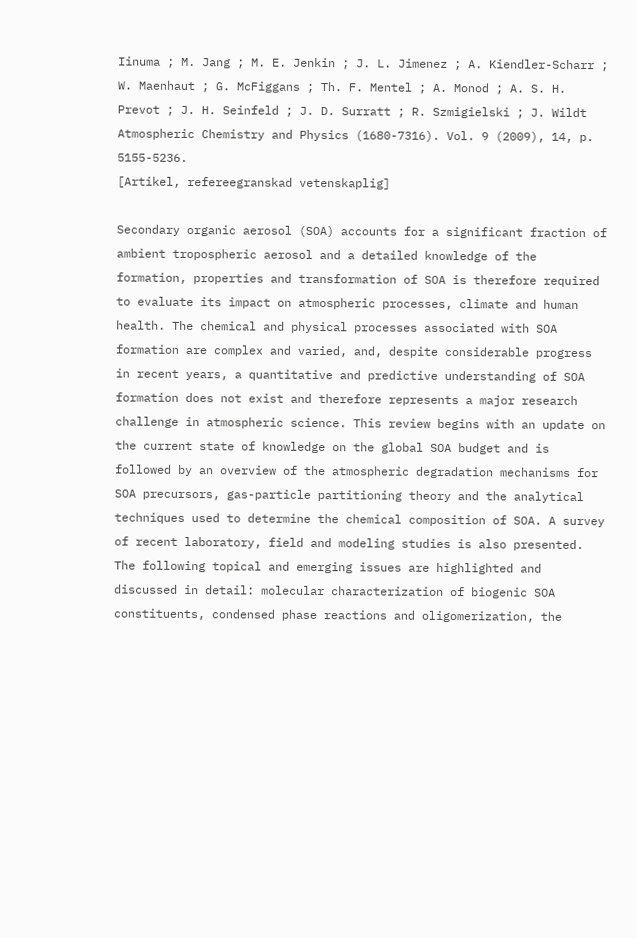Iinuma ; M. Jang ; M. E. Jenkin ; J. L. Jimenez ; A. Kiendler-Scharr ; W. Maenhaut ; G. McFiggans ; Th. F. Mentel ; A. Monod ; A. S. H. Prevot ; J. H. Seinfeld ; J. D. Surratt ; R. Szmigielski ; J. Wildt
Atmospheric Chemistry and Physics (1680-7316). Vol. 9 (2009), 14, p. 5155-5236.
[Artikel, refereegranskad vetenskaplig]

Secondary organic aerosol (SOA) accounts for a significant fraction of ambient tropospheric aerosol and a detailed knowledge of the formation, properties and transformation of SOA is therefore required to evaluate its impact on atmospheric processes, climate and human health. The chemical and physical processes associated with SOA formation are complex and varied, and, despite considerable progress in recent years, a quantitative and predictive understanding of SOA formation does not exist and therefore represents a major research challenge in atmospheric science. This review begins with an update on the current state of knowledge on the global SOA budget and is followed by an overview of the atmospheric degradation mechanisms for SOA precursors, gas-particle partitioning theory and the analytical techniques used to determine the chemical composition of SOA. A survey of recent laboratory, field and modeling studies is also presented. The following topical and emerging issues are highlighted and discussed in detail: molecular characterization of biogenic SOA constituents, condensed phase reactions and oligomerization, the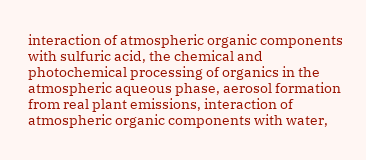interaction of atmospheric organic components with sulfuric acid, the chemical and photochemical processing of organics in the atmospheric aqueous phase, aerosol formation from real plant emissions, interaction of atmospheric organic components with water,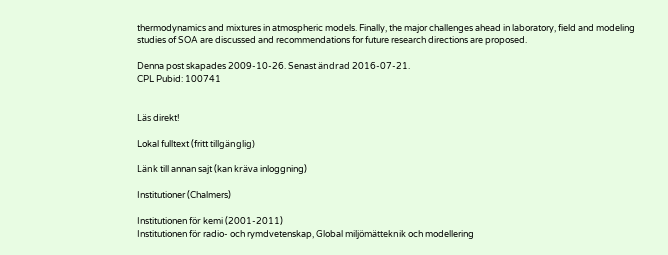thermodynamics and mixtures in atmospheric models. Finally, the major challenges ahead in laboratory, field and modeling studies of SOA are discussed and recommendations for future research directions are proposed.

Denna post skapades 2009-10-26. Senast ändrad 2016-07-21.
CPL Pubid: 100741


Läs direkt!

Lokal fulltext (fritt tillgänglig)

Länk till annan sajt (kan kräva inloggning)

Institutioner (Chalmers)

Institutionen för kemi (2001-2011)
Institutionen för radio- och rymdvetenskap, Global miljömätteknik och modellering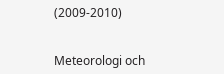(2009-2010)


Meteorologi och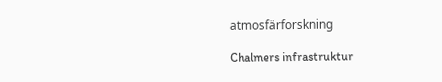atmosfärforskning

Chalmers infrastruktur